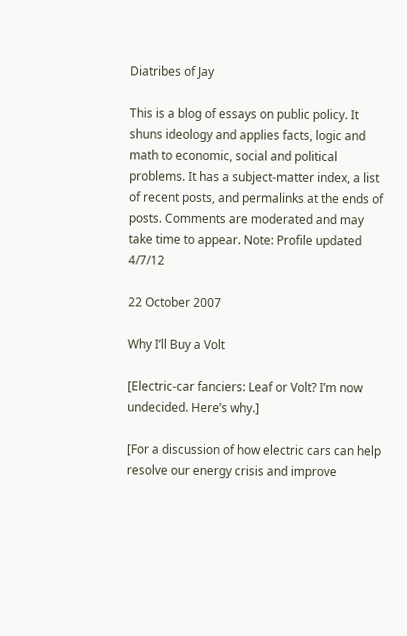Diatribes of Jay

This is a blog of essays on public policy. It shuns ideology and applies facts, logic and math to economic, social and political problems. It has a subject-matter index, a list of recent posts, and permalinks at the ends of posts. Comments are moderated and may take time to appear. Note: Profile updated 4/7/12

22 October 2007

Why I’ll Buy a Volt

[Electric-car fanciers: Leaf or Volt? I’m now undecided. Here’s why.]

[For a discussion of how electric cars can help resolve our energy crisis and improve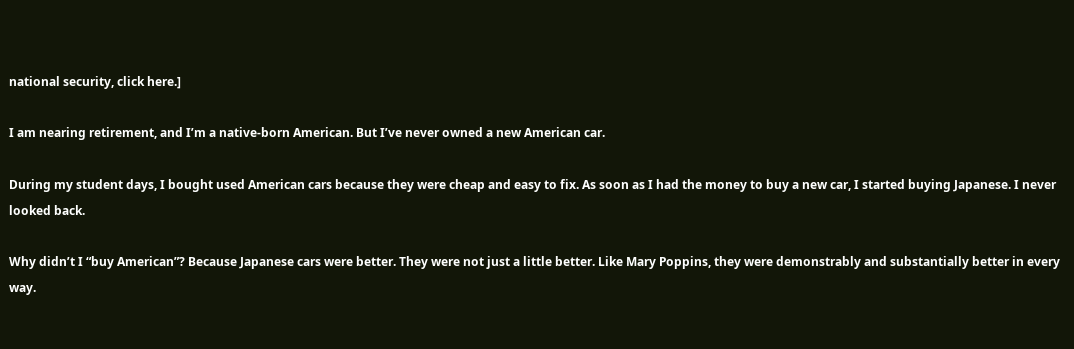national security, click here.]

I am nearing retirement, and I’m a native-born American. But I’ve never owned a new American car.

During my student days, I bought used American cars because they were cheap and easy to fix. As soon as I had the money to buy a new car, I started buying Japanese. I never looked back.

Why didn’t I “buy American”? Because Japanese cars were better. They were not just a little better. Like Mary Poppins, they were demonstrably and substantially better in every way.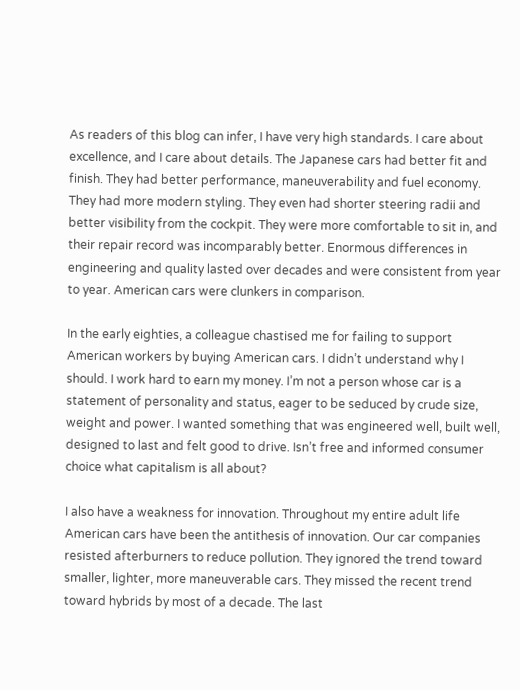As readers of this blog can infer, I have very high standards. I care about excellence, and I care about details. The Japanese cars had better fit and finish. They had better performance, maneuverability and fuel economy. They had more modern styling. They even had shorter steering radii and better visibility from the cockpit. They were more comfortable to sit in, and their repair record was incomparably better. Enormous differences in engineering and quality lasted over decades and were consistent from year to year. American cars were clunkers in comparison.

In the early eighties, a colleague chastised me for failing to support American workers by buying American cars. I didn’t understand why I should. I work hard to earn my money. I’m not a person whose car is a statement of personality and status, eager to be seduced by crude size, weight and power. I wanted something that was engineered well, built well, designed to last and felt good to drive. Isn’t free and informed consumer choice what capitalism is all about?

I also have a weakness for innovation. Throughout my entire adult life American cars have been the antithesis of innovation. Our car companies resisted afterburners to reduce pollution. They ignored the trend toward smaller, lighter, more maneuverable cars. They missed the recent trend toward hybrids by most of a decade. The last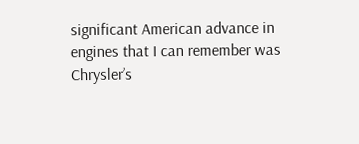significant American advance in engines that I can remember was Chrysler’s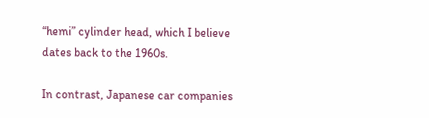“hemi” cylinder head, which I believe dates back to the 1960s.

In contrast, Japanese car companies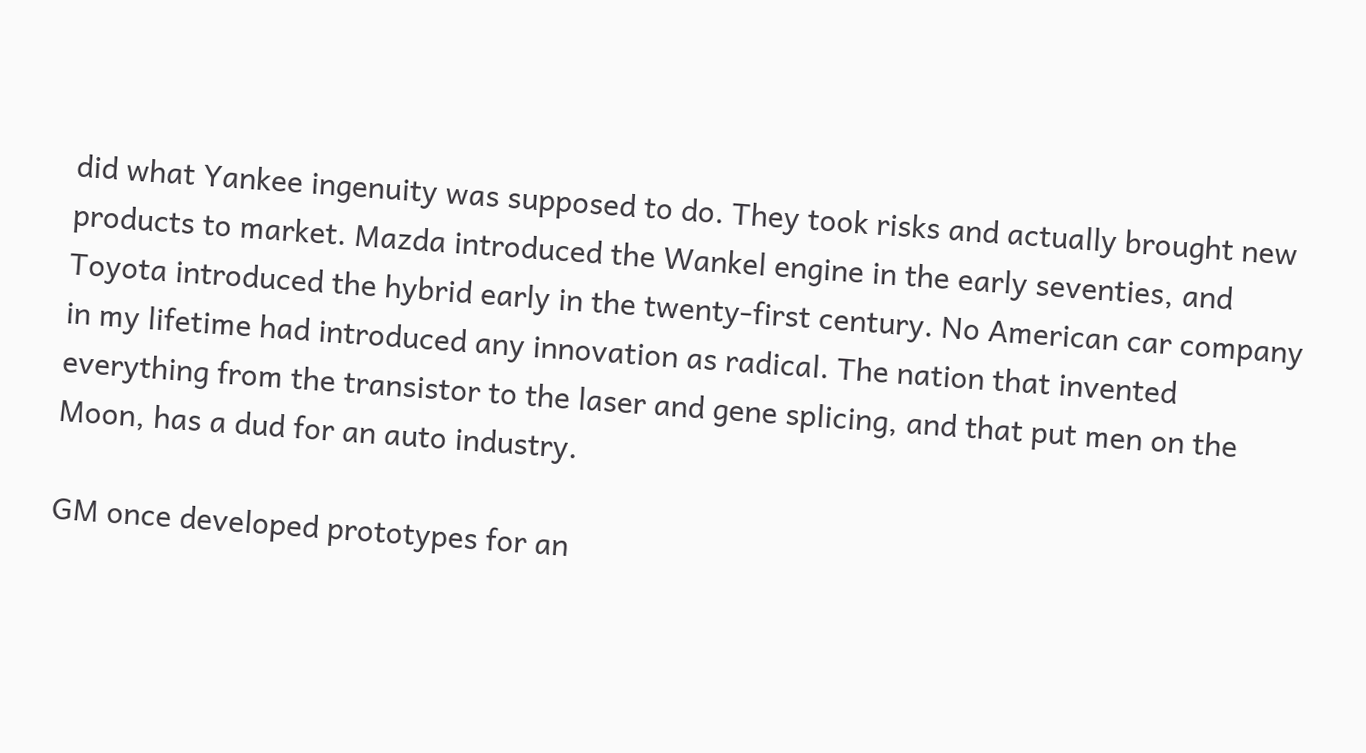did what Yankee ingenuity was supposed to do. They took risks and actually brought new products to market. Mazda introduced the Wankel engine in the early seventies, and Toyota introduced the hybrid early in the twenty-first century. No American car company in my lifetime had introduced any innovation as radical. The nation that invented everything from the transistor to the laser and gene splicing, and that put men on the Moon, has a dud for an auto industry.

GM once developed prototypes for an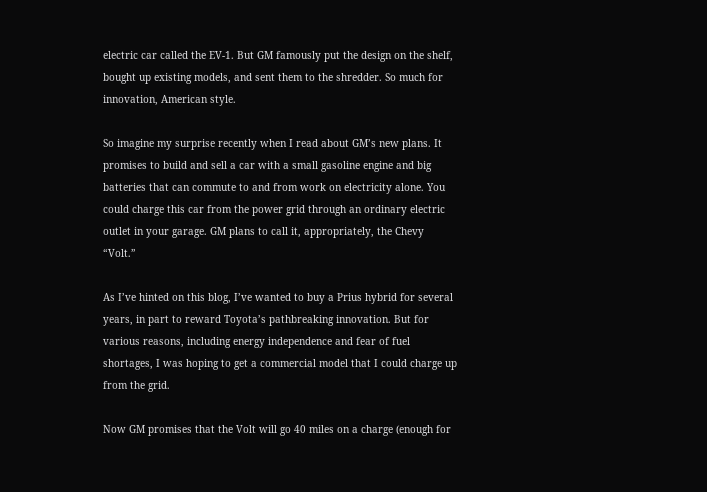electric car called the EV-1. But GM famously put the design on the shelf, bought up existing models, and sent them to the shredder. So much for innovation, American style.

So imagine my surprise recently when I read about GM’s new plans. It promises to build and sell a car with a small gasoline engine and big batteries that can commute to and from work on electricity alone. You could charge this car from the power grid through an ordinary electric outlet in your garage. GM plans to call it, appropriately, the Chevy “Volt.”

As I’ve hinted on this blog, I’ve wanted to buy a Prius hybrid for several years, in part to reward Toyota’s pathbreaking innovation. But for various reasons, including energy independence and fear of fuel shortages, I was hoping to get a commercial model that I could charge up from the grid.

Now GM promises that the Volt will go 40 miles on a charge (enough for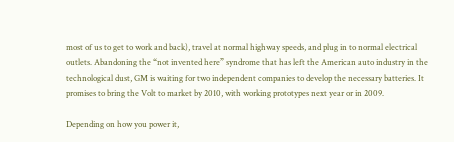most of us to get to work and back), travel at normal highway speeds, and plug in to normal electrical outlets. Abandoning the “not invented here” syndrome that has left the American auto industry in the technological dust, GM is waiting for two independent companies to develop the necessary batteries. It promises to bring the Volt to market by 2010, with working prototypes next year or in 2009.

Depending on how you power it,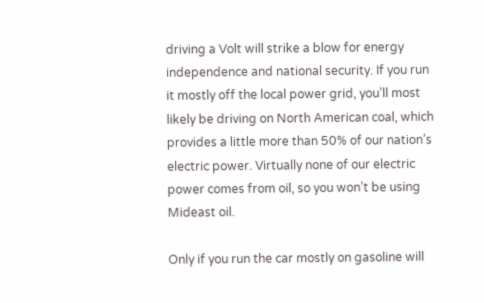driving a Volt will strike a blow for energy independence and national security. If you run it mostly off the local power grid, you’ll most likely be driving on North American coal, which provides a little more than 50% of our nation’s electric power. Virtually none of our electric power comes from oil, so you won’t be using Mideast oil.

Only if you run the car mostly on gasoline will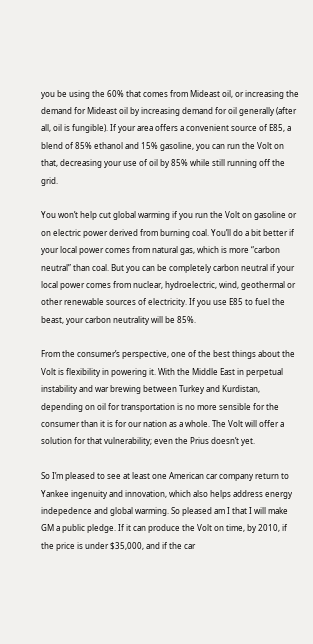you be using the 60% that comes from Mideast oil, or increasing the demand for Mideast oil by increasing demand for oil generally (after all, oil is fungible). If your area offers a convenient source of E85, a blend of 85% ethanol and 15% gasoline, you can run the Volt on that, decreasing your use of oil by 85% while still running off the grid.

You won’t help cut global warming if you run the Volt on gasoline or on electric power derived from burning coal. You’ll do a bit better if your local power comes from natural gas, which is more “carbon neutral” than coal. But you can be completely carbon neutral if your local power comes from nuclear, hydroelectric, wind, geothermal or other renewable sources of electricity. If you use E85 to fuel the beast, your carbon neutrality will be 85%.

From the consumer’s perspective, one of the best things about the Volt is flexibility in powering it. With the Middle East in perpetual instability and war brewing between Turkey and Kurdistan, depending on oil for transportation is no more sensible for the consumer than it is for our nation as a whole. The Volt will offer a solution for that vulnerability; even the Prius doesn’t yet.

So I’m pleased to see at least one American car company return to Yankee ingenuity and innovation, which also helps address energy indepedence and global warming. So pleased am I that I will make GM a public pledge. If it can produce the Volt on time, by 2010, if the price is under $35,000, and if the car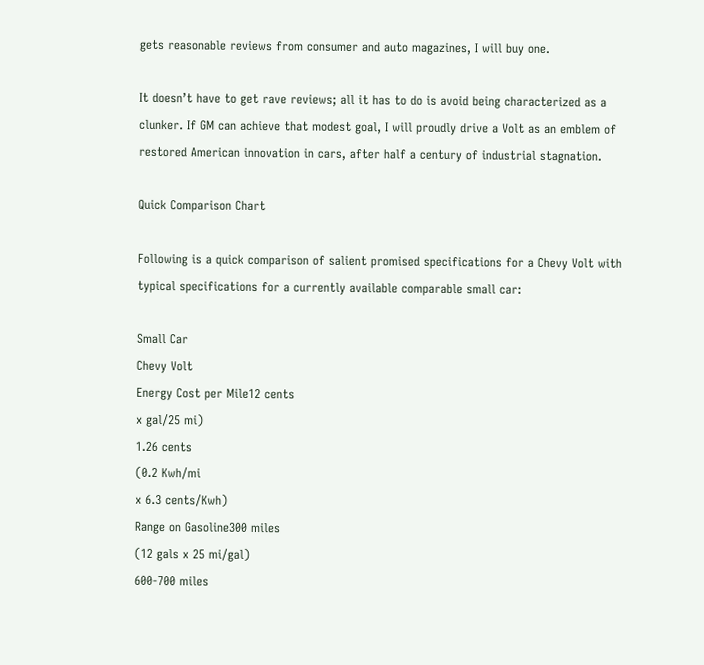gets reasonable reviews from consumer and auto magazines, I will buy one.

It doesn’t have to get rave reviews; all it has to do is avoid being characterized as a clunker. If GM can achieve that modest goal, I will proudly drive a Volt as an emblem of restored American innovation in cars, after half a century of industrial stagnation.

Quick Comparison Chart

Following is a quick comparison of salient promised specifications for a Chevy Volt with typical specifications for a currently available comparable small car:

Small Car
Chevy Volt
Energy Cost per Mile12 cents
x gal/25 mi)
1.26 cents
(0.2 Kwh/mi
x 6.3 cents/Kwh)
Range on Gasoline300 miles
(12 gals x 25 mi/gal)
600-700 miles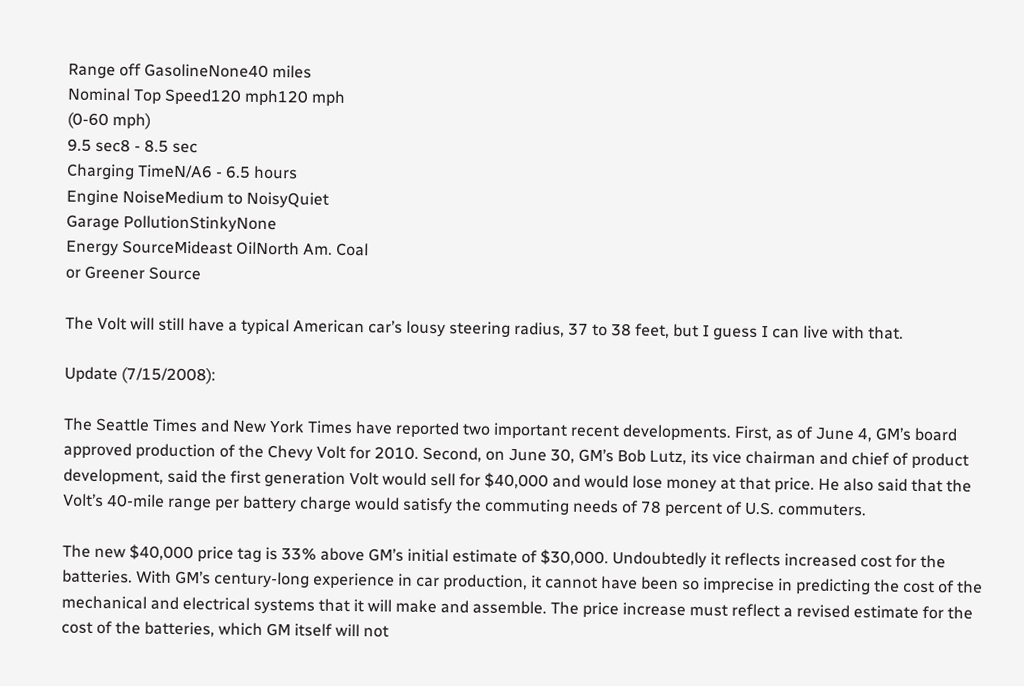Range off GasolineNone40 miles
Nominal Top Speed120 mph120 mph
(0-60 mph)
9.5 sec8 - 8.5 sec
Charging TimeN/A6 - 6.5 hours
Engine NoiseMedium to NoisyQuiet
Garage PollutionStinkyNone
Energy SourceMideast OilNorth Am. Coal
or Greener Source

The Volt will still have a typical American car’s lousy steering radius, 37 to 38 feet, but I guess I can live with that.

Update (7/15/2008):

The Seattle Times and New York Times have reported two important recent developments. First, as of June 4, GM’s board approved production of the Chevy Volt for 2010. Second, on June 30, GM’s Bob Lutz, its vice chairman and chief of product development, said the first generation Volt would sell for $40,000 and would lose money at that price. He also said that the Volt’s 40-mile range per battery charge would satisfy the commuting needs of 78 percent of U.S. commuters.

The new $40,000 price tag is 33% above GM’s initial estimate of $30,000. Undoubtedly it reflects increased cost for the batteries. With GM’s century-long experience in car production, it cannot have been so imprecise in predicting the cost of the mechanical and electrical systems that it will make and assemble. The price increase must reflect a revised estimate for the cost of the batteries, which GM itself will not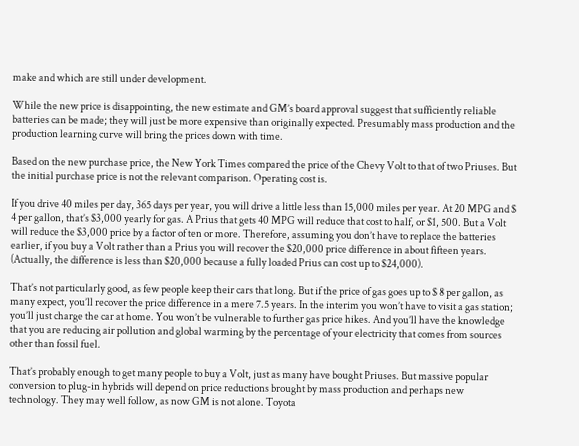make and which are still under development.

While the new price is disappointing, the new estimate and GM’s board approval suggest that sufficiently reliable batteries can be made; they will just be more expensive than originally expected. Presumably mass production and the production learning curve will bring the prices down with time.

Based on the new purchase price, the New York Times compared the price of the Chevy Volt to that of two Priuses. But the initial purchase price is not the relevant comparison. Operating cost is.

If you drive 40 miles per day, 365 days per year, you will drive a little less than 15,000 miles per year. At 20 MPG and $ 4 per gallon, that’s $3,000 yearly for gas. A Prius that gets 40 MPG will reduce that cost to half, or $1, 500. But a Volt will reduce the $3,000 price by a factor of ten or more. Therefore, assuming you don’t have to replace the batteries earlier, if you buy a Volt rather than a Prius you will recover the $20,000 price difference in about fifteen years. (Actually, the difference is less than $20,000 because a fully loaded Prius can cost up to $24,000).

That’s not particularly good, as few people keep their cars that long. But if the price of gas goes up to $ 8 per gallon, as many expect, you’ll recover the price difference in a mere 7.5 years. In the interim you won’t have to visit a gas station; you’ll just charge the car at home. You won’t be vulnerable to further gas price hikes. And you’ll have the knowledge that you are reducing air pollution and global warming by the percentage of your electricity that comes from sources other than fossil fuel.

That’s probably enough to get many people to buy a Volt, just as many have bought Priuses. But massive popular conversion to plug-in hybrids will depend on price reductions brought by mass production and perhaps new technology. They may well follow, as now GM is not alone. Toyota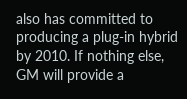also has committed to producing a plug-in hybrid by 2010. If nothing else, GM will provide a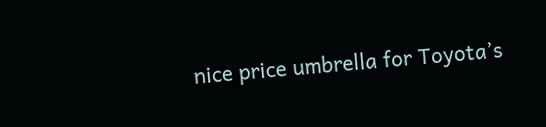nice price umbrella for Toyota’s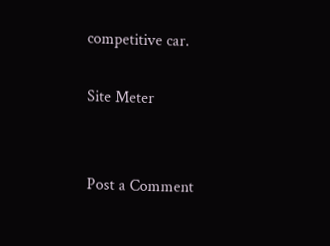competitive car.

Site Meter


Post a Comment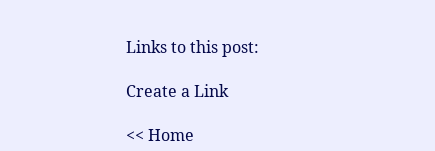Links to this post:

Create a Link

<< Home